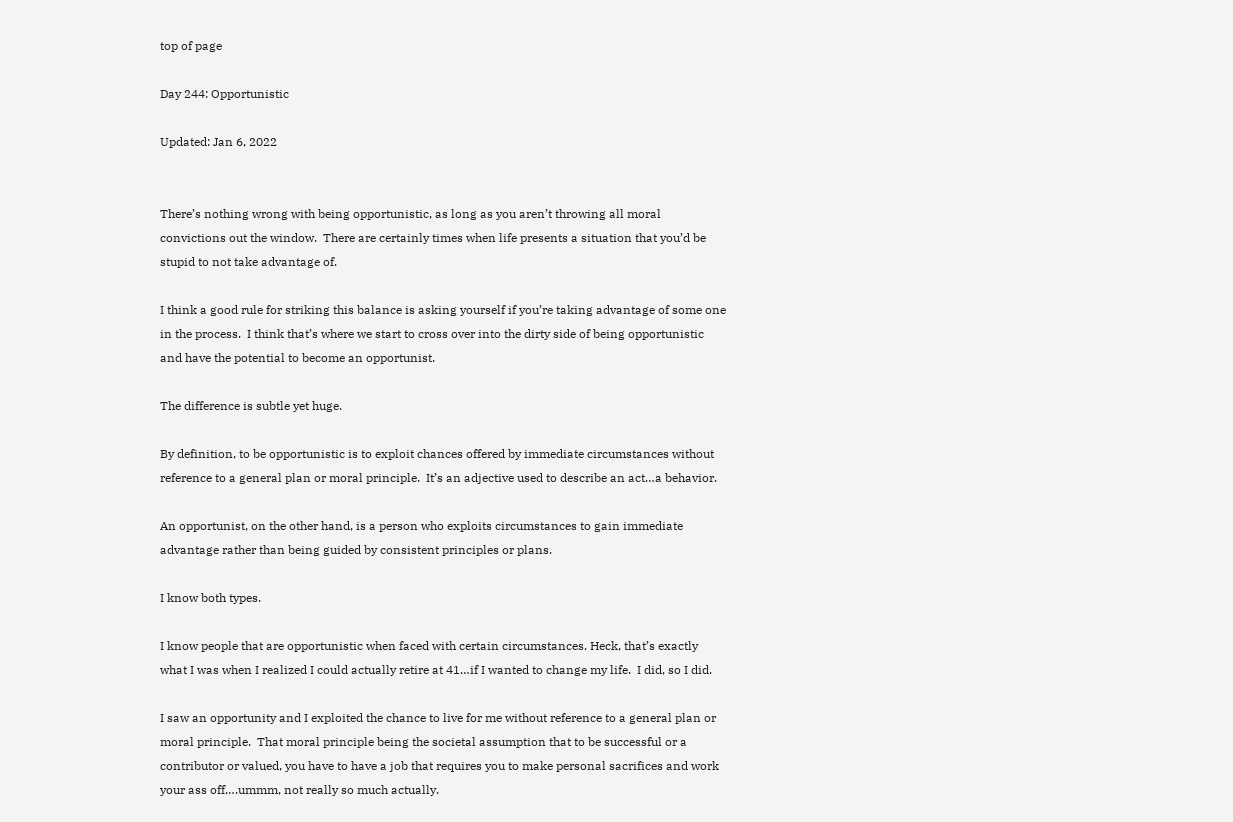top of page

Day 244: Opportunistic

Updated: Jan 6, 2022


There’s nothing wrong with being opportunistic, as long as you aren’t throwing all moral convictions out the window.  There are certainly times when life presents a situation that you’d be stupid to not take advantage of.

I think a good rule for striking this balance is asking yourself if you’re taking advantage of some one in the process.  I think that’s where we start to cross over into the dirty side of being opportunistic and have the potential to become an opportunist.

The difference is subtle yet huge.

By definition, to be opportunistic is to exploit chances offered by immediate circumstances without reference to a general plan or moral principle.  It’s an adjective used to describe an act…a behavior.

An opportunist, on the other hand, is a person who exploits circumstances to gain immediate advantage rather than being guided by consistent principles or plans.

I know both types.

I know people that are opportunistic when faced with certain circumstances. Heck, that’s exactly what I was when I realized I could actually retire at 41…if I wanted to change my life.  I did, so I did.

I saw an opportunity and I exploited the chance to live for me without reference to a general plan or moral principle.  That moral principle being the societal assumption that to be successful or a contributor or valued, you have to have a job that requires you to make personal sacrifices and work your ass off….ummm, not really so much actually.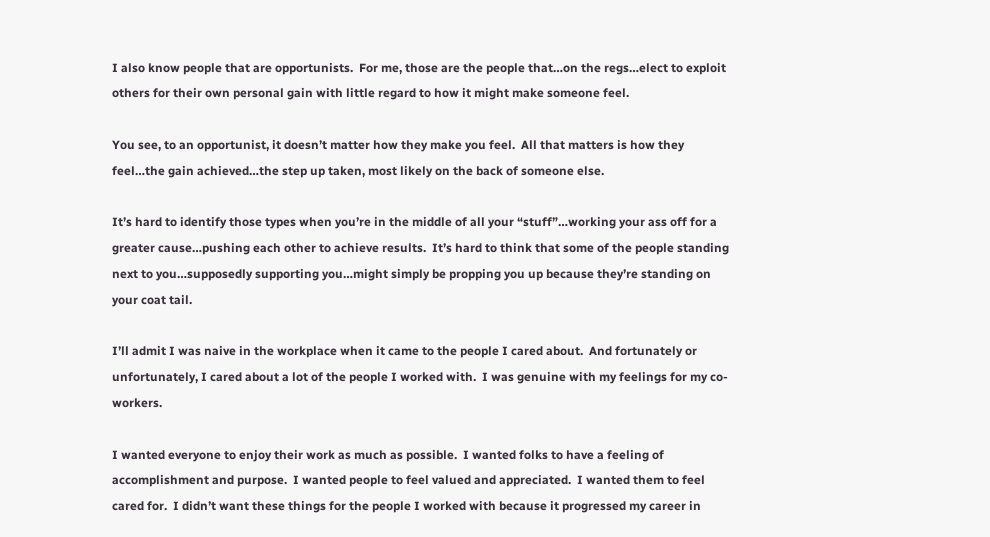I also know people that are opportunists.  For me, those are the people that…on the regs…elect to exploit others for their own personal gain with little regard to how it might make someone feel.

You see, to an opportunist, it doesn’t matter how they make you feel.  All that matters is how they feel…the gain achieved…the step up taken, most likely on the back of someone else.

It’s hard to identify those types when you’re in the middle of all your “stuff”…working your ass off for a greater cause…pushing each other to achieve results.  It’s hard to think that some of the people standing next to you…supposedly supporting you…might simply be propping you up because they’re standing on your coat tail.

I’ll admit I was naive in the workplace when it came to the people I cared about.  And fortunately or unfortunately, I cared about a lot of the people I worked with.  I was genuine with my feelings for my co-workers.

I wanted everyone to enjoy their work as much as possible.  I wanted folks to have a feeling of accomplishment and purpose.  I wanted people to feel valued and appreciated.  I wanted them to feel cared for.  I didn’t want these things for the people I worked with because it progressed my career in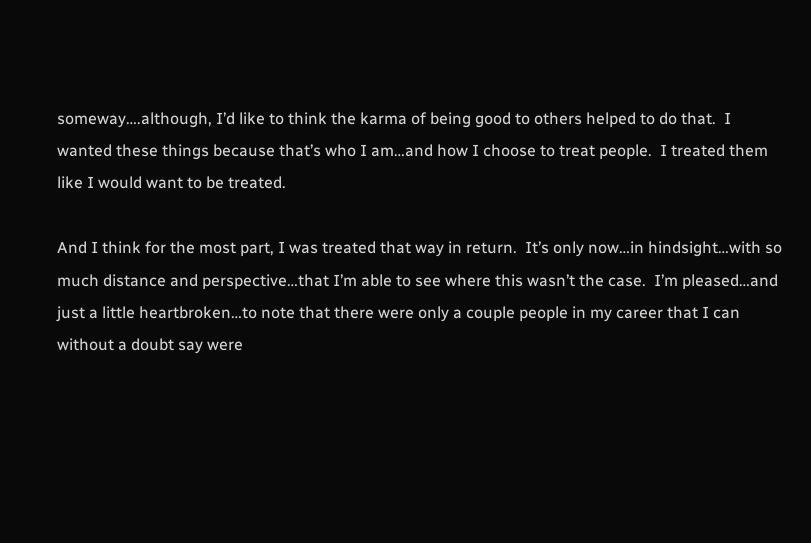someway….although, I’d like to think the karma of being good to others helped to do that.  I wanted these things because that’s who I am…and how I choose to treat people.  I treated them like I would want to be treated.

And I think for the most part, I was treated that way in return.  It’s only now…in hindsight…with so much distance and perspective…that I’m able to see where this wasn’t the case.  I’m pleased…and just a little heartbroken…to note that there were only a couple people in my career that I can without a doubt say were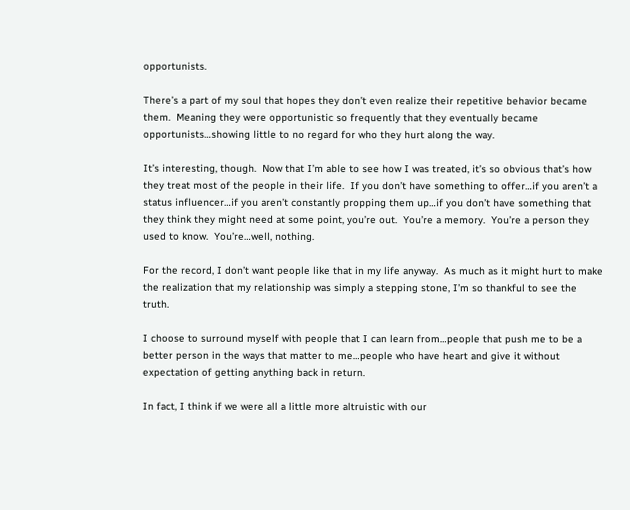opportunists.

There’s a part of my soul that hopes they don’t even realize their repetitive behavior became them.  Meaning they were opportunistic so frequently that they eventually became opportunists…showing little to no regard for who they hurt along the way.

It’s interesting, though.  Now that I’m able to see how I was treated, it’s so obvious that’s how they treat most of the people in their life.  If you don’t have something to offer…if you aren’t a status influencer…if you aren’t constantly propping them up…if you don’t have something that they think they might need at some point, you’re out.  You’re a memory.  You’re a person they used to know.  You’re…well, nothing.

For the record, I don’t want people like that in my life anyway.  As much as it might hurt to make the realization that my relationship was simply a stepping stone, I’m so thankful to see the truth.

I choose to surround myself with people that I can learn from…people that push me to be a better person in the ways that matter to me…people who have heart and give it without expectation of getting anything back in return.

In fact, I think if we were all a little more altruistic with our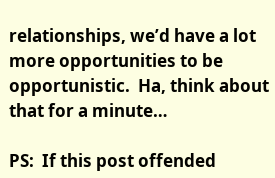relationships, we’d have a lot more opportunities to be opportunistic.  Ha, think about that for a minute…

PS:  If this post offended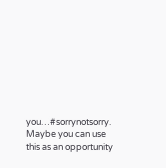you…#sorrynotsorry.  Maybe you can use this as an opportunity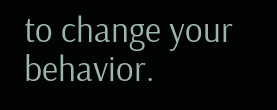to change your behavior.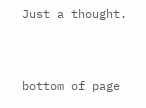Just a thought.


bottom of page